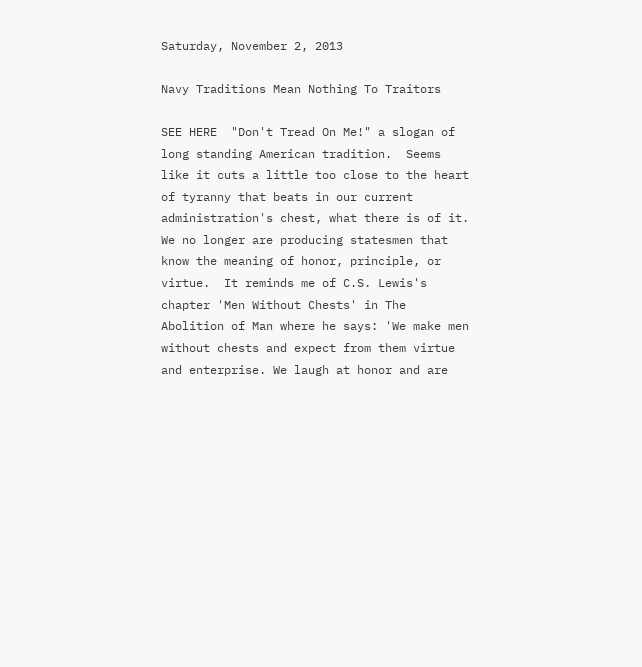Saturday, November 2, 2013

Navy Traditions Mean Nothing To Traitors

SEE HERE  "Don't Tread On Me!" a slogan of long standing American tradition.  Seems like it cuts a little too close to the heart of tyranny that beats in our current administration's chest, what there is of it.  We no longer are producing statesmen that know the meaning of honor, principle, or virtue.  It reminds me of C.S. Lewis's chapter 'Men Without Chests' in The Abolition of Man where he says: 'We make men without chests and expect from them virtue and enterprise. We laugh at honor and are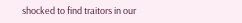shocked to find traitors in our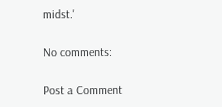midst.'

No comments:

Post a Comment